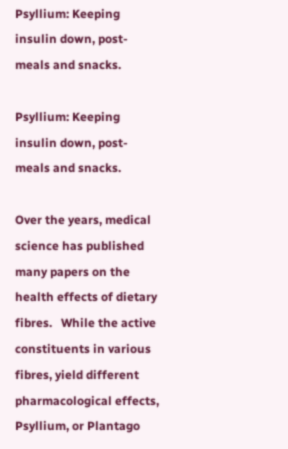Psyllium: Keeping insulin down, post-meals and snacks.

Psyllium: Keeping insulin down, post-meals and snacks.

Over the years, medical science has published many papers on the health effects of dietary fibres.   While the active constituents in various fibres, yield different pharmacological effects, Psyllium, or Plantago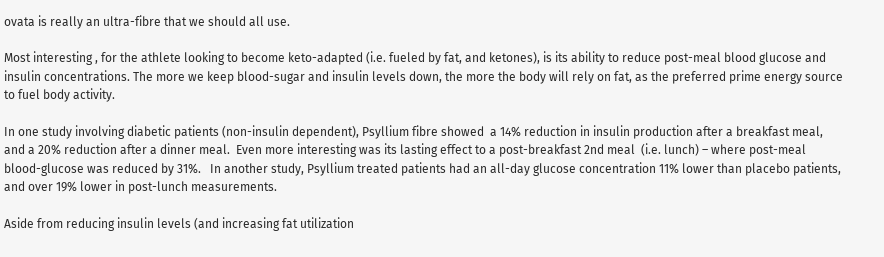ovata is really an ultra-fibre that we should all use.

Most interesting , for the athlete looking to become keto-adapted (i.e. fueled by fat, and ketones), is its ability to reduce post-meal blood glucose and insulin concentrations. The more we keep blood-sugar and insulin levels down, the more the body will rely on fat, as the preferred prime energy source to fuel body activity.

In one study involving diabetic patients (non-insulin dependent), Psyllium fibre showed  a 14% reduction in insulin production after a breakfast meal, and a 20% reduction after a dinner meal.  Even more interesting was its lasting effect to a post-breakfast 2nd meal  (i.e. lunch) – where post-meal blood-glucose was reduced by 31%.   In another study, Psyllium treated patients had an all-day glucose concentration 11% lower than placebo patients, and over 19% lower in post-lunch measurements.

Aside from reducing insulin levels (and increasing fat utilization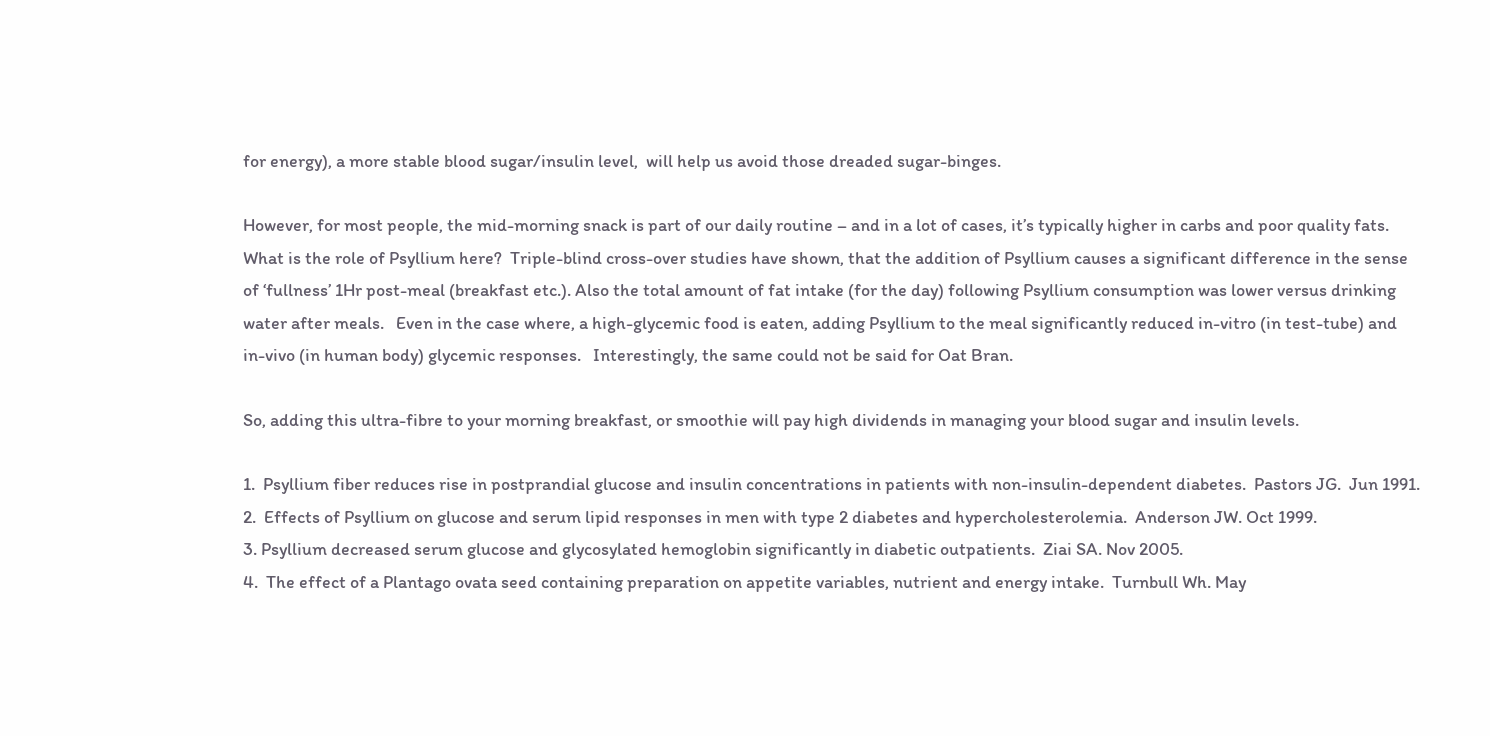for energy), a more stable blood sugar/insulin level,  will help us avoid those dreaded sugar-binges.

However, for most people, the mid-morning snack is part of our daily routine – and in a lot of cases, it’s typically higher in carbs and poor quality fats.  What is the role of Psyllium here?  Triple-blind cross-over studies have shown, that the addition of Psyllium causes a significant difference in the sense of ‘fullness’ 1Hr post-meal (breakfast etc.). Also the total amount of fat intake (for the day) following Psyllium consumption was lower versus drinking water after meals.   Even in the case where, a high-glycemic food is eaten, adding Psyllium to the meal significantly reduced in-vitro (in test-tube) and in-vivo (in human body) glycemic responses.   Interestingly, the same could not be said for Oat Bran.

So, adding this ultra-fibre to your morning breakfast, or smoothie will pay high dividends in managing your blood sugar and insulin levels.

1.  Psyllium fiber reduces rise in postprandial glucose and insulin concentrations in patients with non-insulin-dependent diabetes.  Pastors JG.  Jun 1991.
2.  Effects of Psyllium on glucose and serum lipid responses in men with type 2 diabetes and hypercholesterolemia.  Anderson JW. Oct 1999.
3. Psyllium decreased serum glucose and glycosylated hemoglobin significantly in diabetic outpatients.  Ziai SA. Nov 2005.
4.  The effect of a Plantago ovata seed containing preparation on appetite variables, nutrient and energy intake.  Turnbull Wh. May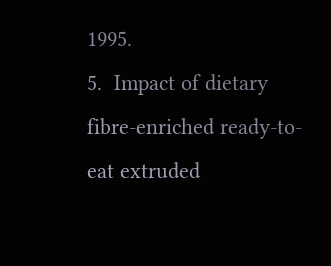1995.
5.  Impact of dietary fibre-enriched ready-to-eat extruded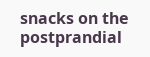snacks on the postprandial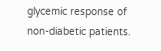glycemic response of non-diabetic patients.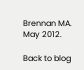Brennan MA. May 2012.

Back to blog